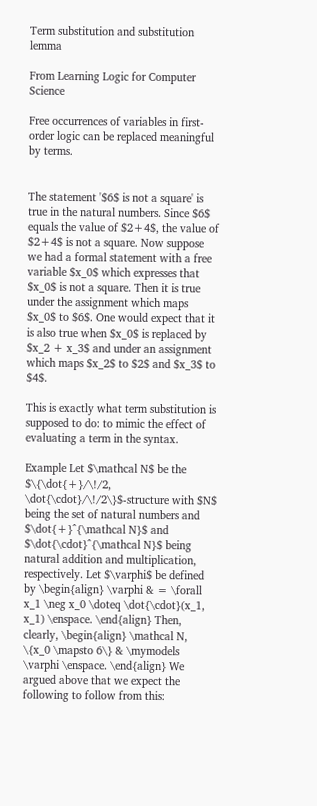Term substitution and substitution lemma

From Learning Logic for Computer Science

Free occurrences of variables in first-order logic can be replaced meaningful by terms.


The statement '$6$ is not a square' is true in the natural numbers. Since $6$ equals the value of $2+4$, the value of $2+4$ is not a square. Now suppose we had a formal statement with a free variable $x_0$ which expresses that $x_0$ is not a square. Then it is true under the assignment which maps $x_0$ to $6$. One would expect that it is also true when $x_0$ is replaced by $x_2 + x_3$ and under an assignment which maps $x_2$ to $2$ and $x_3$ to $4$.

This is exactly what term substitution is supposed to do: to mimic the effect of evaluating a term in the syntax.

Example Let $\mathcal N$ be the $\{\dot{+}/\!/2, \dot{\cdot}/\!/2\}$-structure with $N$ being the set of natural numbers and $\dot{+}^{\mathcal N}$ and $\dot{\cdot}^{\mathcal N}$ being natural addition and multiplication, respectively. Let $\varphi$ be defined by \begin{align} \varphi & = \forall x_1 \neg x_0 \doteq \dot{\cdot}(x_1, x_1) \enspace. \end{align} Then, clearly, \begin{align} \mathcal N, \{x_0 \mapsto 6\} & \mymodels \varphi \enspace. \end{align} We argued above that we expect the following to follow from this: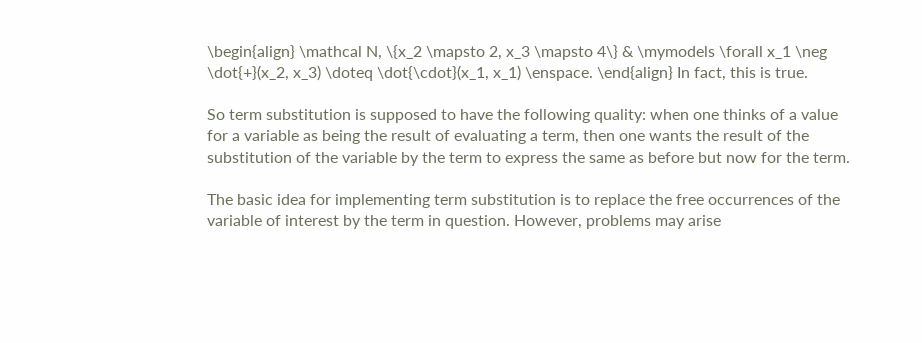\begin{align} \mathcal N, \{x_2 \mapsto 2, x_3 \mapsto 4\} & \mymodels \forall x_1 \neg \dot{+}(x_2, x_3) \doteq \dot{\cdot}(x_1, x_1) \enspace. \end{align} In fact, this is true.

So term substitution is supposed to have the following quality: when one thinks of a value for a variable as being the result of evaluating a term, then one wants the result of the substitution of the variable by the term to express the same as before but now for the term.

The basic idea for implementing term substitution is to replace the free occurrences of the variable of interest by the term in question. However, problems may arise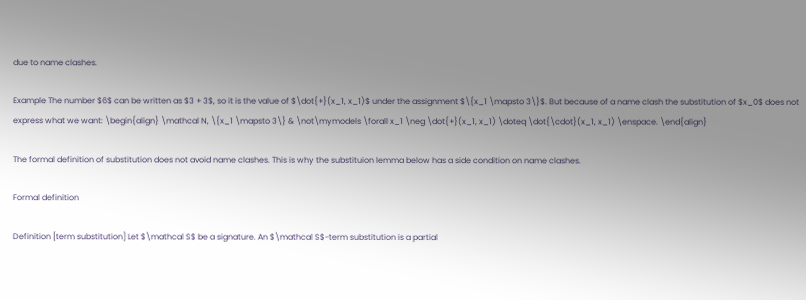due to name clashes.

Example The number $6$ can be written as $3 + 3$, so it is the value of $\dot{+}(x_1, x_1)$ under the assignment $\{x_1 \mapsto 3\}$. But because of a name clash the substitution of $x_0$ does not express what we want: \begin{align} \mathcal N, \{x_1 \mapsto 3\} & \not\mymodels \forall x_1 \neg \dot{+}(x_1, x_1) \doteq \dot{\cdot}(x_1, x_1) \enspace. \end{align}

The formal definition of substitution does not avoid name clashes. This is why the substituion lemma below has a side condition on name clashes.

Formal definition

Definition [term substitution] Let $\mathcal S$ be a signature. An $\mathcal S$-term substitution is a partial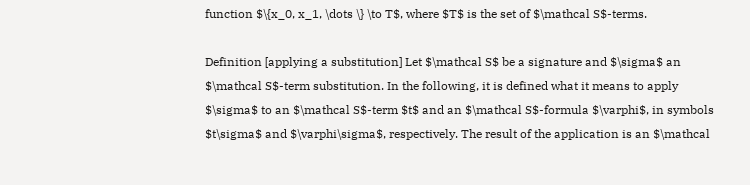function $\{x_0, x_1, \dots \} \to T$, where $T$ is the set of $\mathcal S$-terms.

Definition [applying a substitution] Let $\mathcal S$ be a signature and $\sigma$ an $\mathcal S$-term substitution. In the following, it is defined what it means to apply $\sigma$ to an $\mathcal S$-term $t$ and an $\mathcal S$-formula $\varphi$, in symbols $t\sigma$ and $\varphi\sigma$, respectively. The result of the application is an $\mathcal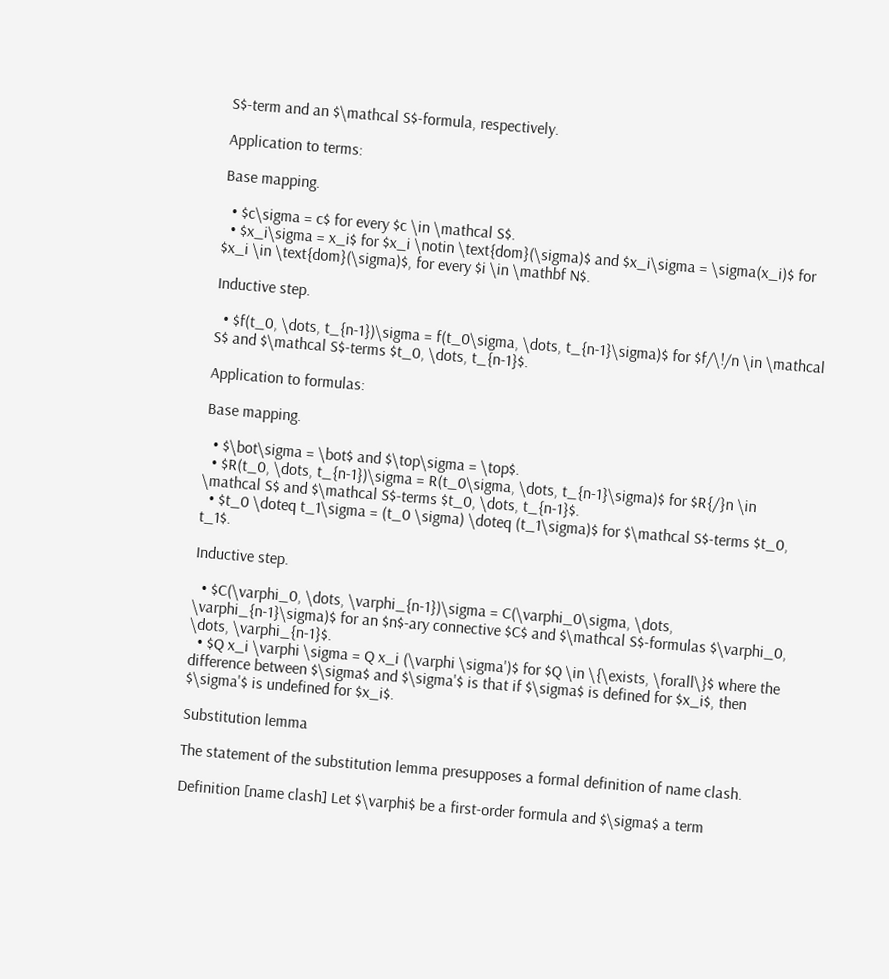S$-term and an $\mathcal S$-formula, respectively.

Application to terms:

Base mapping.

  • $c\sigma = c$ for every $c \in \mathcal S$.
  • $x_i\sigma = x_i$ for $x_i \notin \text{dom}(\sigma)$ and $x_i\sigma = \sigma(x_i)$ for $x_i \in \text{dom}(\sigma)$, for every $i \in \mathbf N$.

Inductive step.

  • $f(t_0, \dots, t_{n-1})\sigma = f(t_0\sigma, \dots, t_{n-1}\sigma)$ for $f/\!/n \in \mathcal S$ and $\mathcal S$-terms $t_0, \dots, t_{n-1}$.

Application to formulas:

Base mapping.

  • $\bot\sigma = \bot$ and $\top\sigma = \top$.
  • $R(t_0, \dots, t_{n-1})\sigma = R(t_0\sigma, \dots, t_{n-1}\sigma)$ for $R{/}n \in \mathcal S$ and $\mathcal S$-terms $t_0, \dots, t_{n-1}$.
  • $t_0 \doteq t_1\sigma = (t_0 \sigma) \doteq (t_1\sigma)$ for $\mathcal S$-terms $t_0, t_1$.

Inductive step.

  • $C(\varphi_0, \dots, \varphi_{n-1})\sigma = C(\varphi_0\sigma, \dots, \varphi_{n-1}\sigma)$ for an $n$-ary connective $C$ and $\mathcal S$-formulas $\varphi_0, \dots, \varphi_{n-1}$.
  • $Q x_i \varphi \sigma = Q x_i (\varphi \sigma')$ for $Q \in \{\exists, \forall\}$ where the difference between $\sigma$ and $\sigma'$ is that if $\sigma$ is defined for $x_i$, then $\sigma'$ is undefined for $x_i$.

Substitution lemma

The statement of the substitution lemma presupposes a formal definition of name clash.

Definition [name clash] Let $\varphi$ be a first-order formula and $\sigma$ a term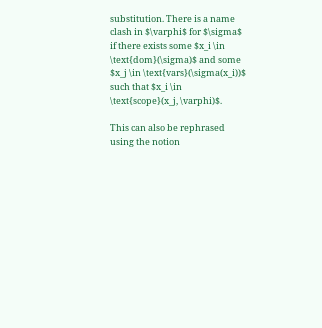substitution. There is a name clash in $\varphi$ for $\sigma$ if there exists some $x_i \in \text{dom}(\sigma)$ and some $x_j \in \text{vars}(\sigma(x_i))$ such that $x_i \in \text{scope}(x_j, \varphi)$.

This can also be rephrased using the notion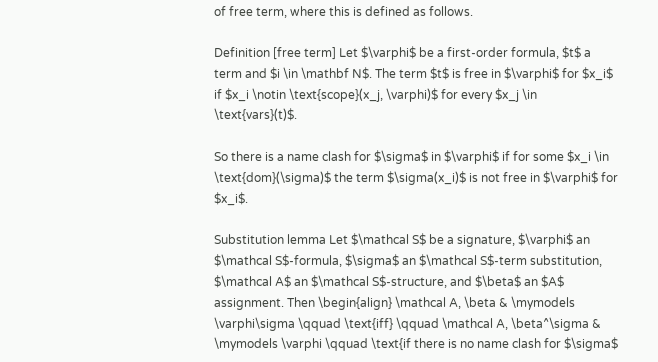of free term, where this is defined as follows.

Definition [free term] Let $\varphi$ be a first-order formula, $t$ a term and $i \in \mathbf N$. The term $t$ is free in $\varphi$ for $x_i$ if $x_i \notin \text{scope}(x_j, \varphi)$ for every $x_j \in \text{vars}(t)$.

So there is a name clash for $\sigma$ in $\varphi$ if for some $x_i \in \text{dom}(\sigma)$ the term $\sigma(x_i)$ is not free in $\varphi$ for $x_i$.

Substitution lemma Let $\mathcal S$ be a signature, $\varphi$ an $\mathcal S$-formula, $\sigma$ an $\mathcal S$-term substitution, $\mathcal A$ an $\mathcal S$-structure, and $\beta$ an $A$ assignment. Then \begin{align} \mathcal A, \beta & \mymodels \varphi\sigma \qquad \text{iff} \qquad \mathcal A, \beta^\sigma & \mymodels \varphi \qquad \text{if there is no name clash for $\sigma$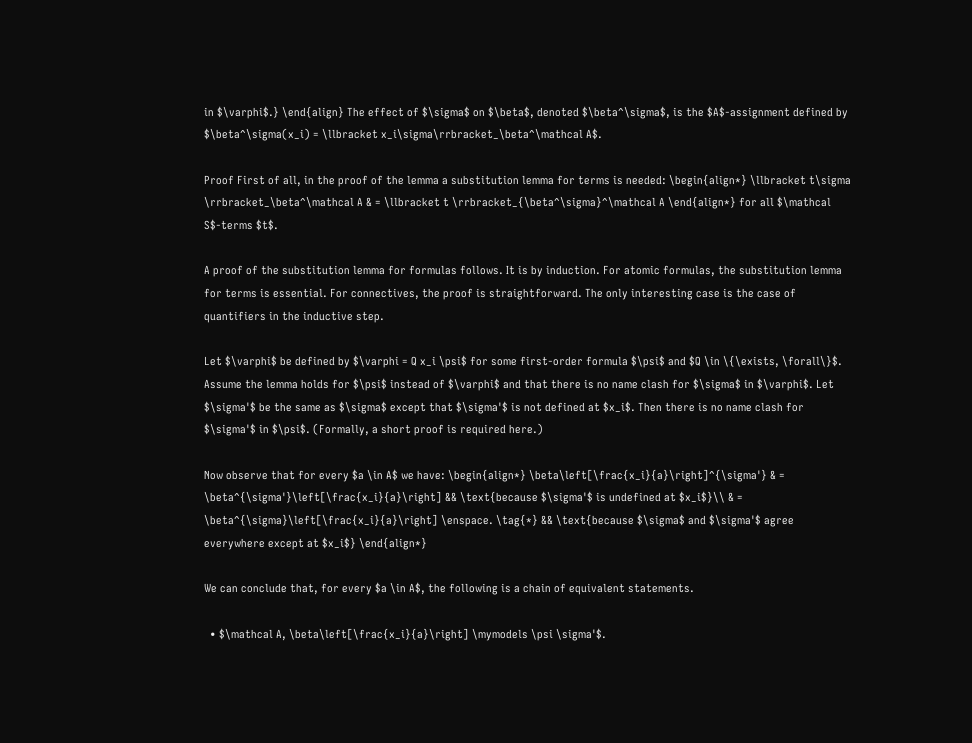in $\varphi$.} \end{align} The effect of $\sigma$ on $\beta$, denoted $\beta^\sigma$, is the $A$-assignment defined by $\beta^\sigma(x_i) = \llbracket x_i\sigma\rrbracket_\beta^\mathcal A$.

Proof First of all, in the proof of the lemma a substitution lemma for terms is needed: \begin{align*} \llbracket t\sigma \rrbracket_\beta^\mathcal A & = \llbracket t \rrbracket_{\beta^\sigma}^\mathcal A \end{align*} for all $\mathcal S$-terms $t$.

A proof of the substitution lemma for formulas follows. It is by induction. For atomic formulas, the substitution lemma for terms is essential. For connectives, the proof is straightforward. The only interesting case is the case of quantifiers in the inductive step.

Let $\varphi$ be defined by $\varphi = Q x_i \psi$ for some first-order formula $\psi$ and $Q \in \{\exists, \forall\}$. Assume the lemma holds for $\psi$ instead of $\varphi$ and that there is no name clash for $\sigma$ in $\varphi$. Let $\sigma'$ be the same as $\sigma$ except that $\sigma'$ is not defined at $x_i$. Then there is no name clash for $\sigma'$ in $\psi$. (Formally, a short proof is required here.)

Now observe that for every $a \in A$ we have: \begin{align*} \beta\left[\frac{x_i}{a}\right]^{\sigma'} & = \beta^{\sigma'}\left[\frac{x_i}{a}\right] && \text{because $\sigma'$ is undefined at $x_i$}\\ & = \beta^{\sigma}\left[\frac{x_i}{a}\right] \enspace. \tag{*} && \text{because $\sigma$ and $\sigma'$ agree everywhere except at $x_i$} \end{align*}

We can conclude that, for every $a \in A$, the following is a chain of equivalent statements.

  • $\mathcal A, \beta\left[\frac{x_i}{a}\right] \mymodels \psi \sigma'$.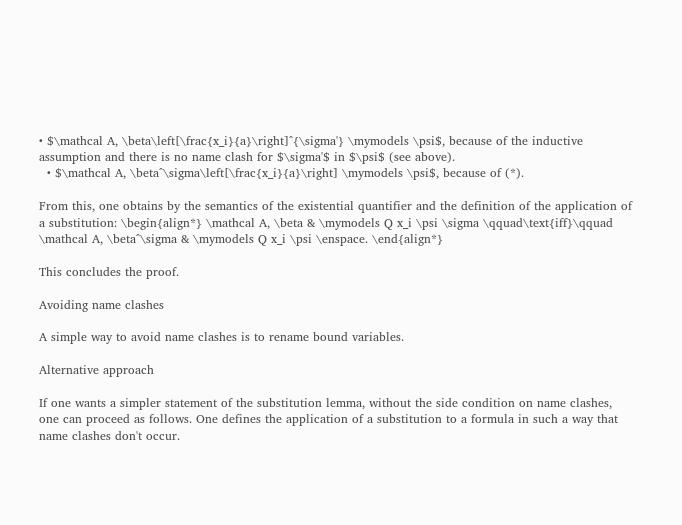• $\mathcal A, \beta\left[\frac{x_i}{a}\right]^{\sigma'} \mymodels \psi$, because of the inductive assumption and there is no name clash for $\sigma'$ in $\psi$ (see above).
  • $\mathcal A, \beta^\sigma\left[\frac{x_i}{a}\right] \mymodels \psi$, because of (*).

From this, one obtains by the semantics of the existential quantifier and the definition of the application of a substitution: \begin{align*} \mathcal A, \beta & \mymodels Q x_i \psi \sigma \qquad\text{iff}\qquad \mathcal A, \beta^\sigma & \mymodels Q x_i \psi \enspace. \end{align*}

This concludes the proof.

Avoiding name clashes

A simple way to avoid name clashes is to rename bound variables.

Alternative approach

If one wants a simpler statement of the substitution lemma, without the side condition on name clashes, one can proceed as follows. One defines the application of a substitution to a formula in such a way that name clashes don't occur.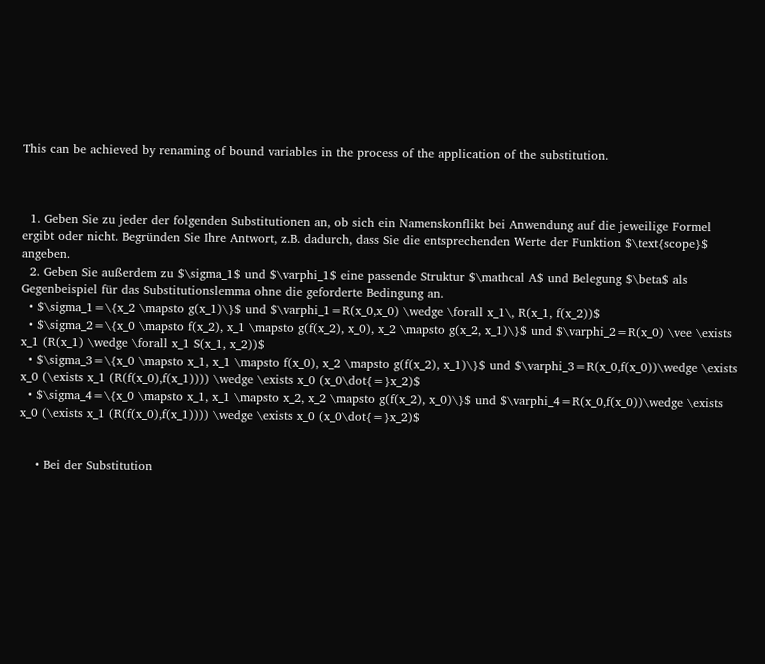This can be achieved by renaming of bound variables in the process of the application of the substitution.



  1. Geben Sie zu jeder der folgenden Substitutionen an, ob sich ein Namenskonflikt bei Anwendung auf die jeweilige Formel ergibt oder nicht. Begründen Sie Ihre Antwort, z.B. dadurch, dass Sie die entsprechenden Werte der Funktion $\text{scope}$ angeben.
  2. Geben Sie außerdem zu $\sigma_1$ und $\varphi_1$ eine passende Struktur $\mathcal A$ und Belegung $\beta$ als Gegenbeispiel für das Substitutionslemma ohne die geforderte Bedingung an.
  • $\sigma_1=\{x_2 \mapsto g(x_1)\}$ und $\varphi_1=R(x_0,x_0) \wedge \forall x_1\, R(x_1, f(x_2))$
  • $\sigma_2=\{x_0 \mapsto f(x_2), x_1 \mapsto g(f(x_2), x_0), x_2 \mapsto g(x_2, x_1)\}$ und $\varphi_2=R(x_0) \vee \exists x_1 (R(x_1) \wedge \forall x_1 S(x_1, x_2))$
  • $\sigma_3=\{x_0 \mapsto x_1, x_1 \mapsto f(x_0), x_2 \mapsto g(f(x_2), x_1)\}$ und $\varphi_3=R(x_0,f(x_0))\wedge \exists x_0 (\exists x_1 (R(f(x_0),f(x_1)))) \wedge \exists x_0 (x_0\dot{=}x_2)$
  • $\sigma_4=\{x_0 \mapsto x_1, x_1 \mapsto x_2, x_2 \mapsto g(f(x_2), x_0)\}$ und $\varphi_4=R(x_0,f(x_0))\wedge \exists x_0 (\exists x_1 (R(f(x_0),f(x_1)))) \wedge \exists x_0 (x_0\dot{=}x_2)$


    • Bei der Substitution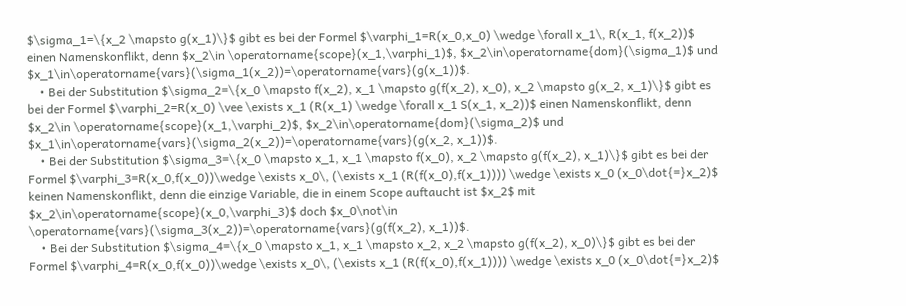$\sigma_1=\{x_2 \mapsto g(x_1)\}$ gibt es bei der Formel $\varphi_1=R(x_0,x_0) \wedge \forall x_1\, R(x_1, f(x_2))$ einen Namenskonflikt, denn $x_2\in \operatorname{scope}(x_1,\varphi_1)$, $x_2\in\operatorname{dom}(\sigma_1)$ und $x_1\in\operatorname{vars}(\sigma_1(x_2))=\operatorname{vars}(g(x_1))$.
    • Bei der Substitution $\sigma_2=\{x_0 \mapsto f(x_2), x_1 \mapsto g(f(x_2), x_0), x_2 \mapsto g(x_2, x_1)\}$ gibt es bei der Formel $\varphi_2=R(x_0) \vee \exists x_1 (R(x_1) \wedge \forall x_1 S(x_1, x_2))$ einen Namenskonflikt, denn $x_2\in \operatorname{scope}(x_1,\varphi_2)$, $x_2\in\operatorname{dom}(\sigma_2)$ und $x_1\in\operatorname{vars}(\sigma_2(x_2))=\operatorname{vars}(g(x_2, x_1))$.
    • Bei der Substitution $\sigma_3=\{x_0 \mapsto x_1, x_1 \mapsto f(x_0), x_2 \mapsto g(f(x_2), x_1)\}$ gibt es bei der Formel $\varphi_3=R(x_0,f(x_0))\wedge \exists x_0\, (\exists x_1 (R(f(x_0),f(x_1)))) \wedge \exists x_0 (x_0\dot{=}x_2)$ keinen Namenskonflikt, denn die einzige Variable, die in einem Scope auftaucht ist $x_2$ mit $x_2\in\operatorname{scope}(x_0,\varphi_3)$ doch $x_0\not\in \operatorname{vars}(\sigma_3(x_2))=\operatorname{vars}(g(f(x_2), x_1))$.
    • Bei der Substitution $\sigma_4=\{x_0 \mapsto x_1, x_1 \mapsto x_2, x_2 \mapsto g(f(x_2), x_0)\}$ gibt es bei der Formel $\varphi_4=R(x_0,f(x_0))\wedge \exists x_0\, (\exists x_1 (R(f(x_0),f(x_1)))) \wedge \exists x_0 (x_0\dot{=}x_2)$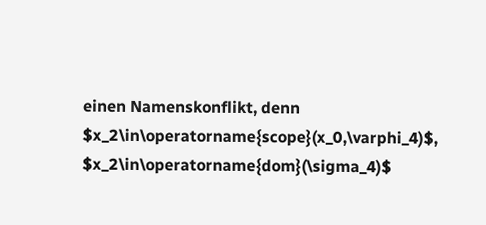einen Namenskonflikt, denn $x_2\in\operatorname{scope}(x_0,\varphi_4)$, $x_2\in\operatorname{dom}(\sigma_4)$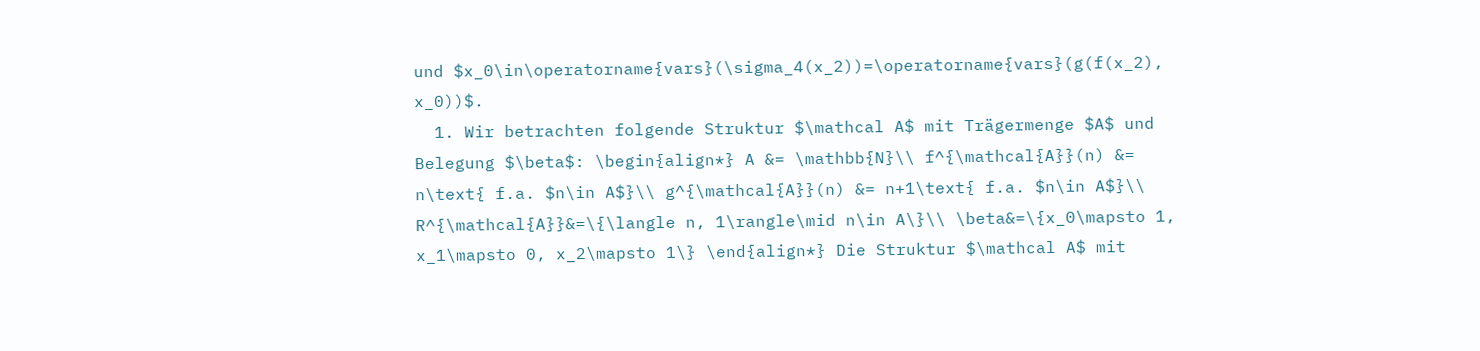und $x_0\in\operatorname{vars}(\sigma_4(x_2))=\operatorname{vars}(g(f(x_2), x_0))$.
  1. Wir betrachten folgende Struktur $\mathcal A$ mit Trägermenge $A$ und Belegung $\beta$: \begin{align*} A &= \mathbb{N}\\ f^{\mathcal{A}}(n) &= n\text{ f.a. $n\in A$}\\ g^{\mathcal{A}}(n) &= n+1\text{ f.a. $n\in A$}\\ R^{\mathcal{A}}&=\{\langle n, 1\rangle\mid n\in A\}\\ \beta&=\{x_0\mapsto 1, x_1\mapsto 0, x_2\mapsto 1\} \end{align*} Die Struktur $\mathcal A$ mit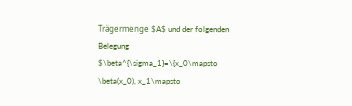Trägermenge $A$ und der folgenden Belegung $\beta^{\sigma_1}=\{x_0\mapsto \beta(x_0), x_1\mapsto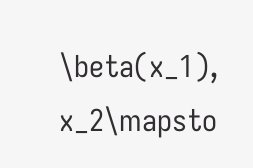\beta(x_1), x_2\mapsto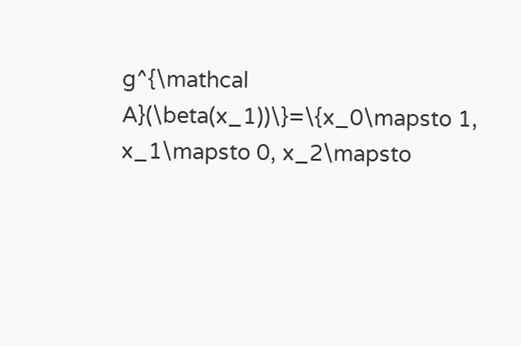g^{\mathcal A}(\beta(x_1))\}=\{x_0\mapsto 1, x_1\mapsto 0, x_2\mapsto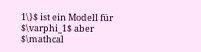1\}$ ist ein Modell für $\varphi_1$ aber $\mathcal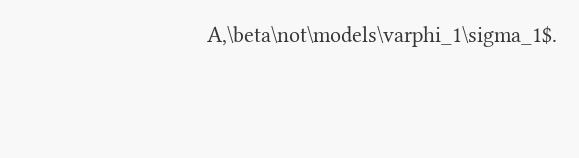A,\beta\not\models\varphi_1\sigma_1$.